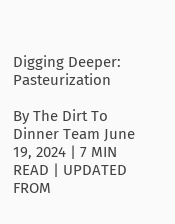Digging Deeper: Pasteurization

By The Dirt To Dinner Team June 19, 2024 | 7 MIN READ | UPDATED FROM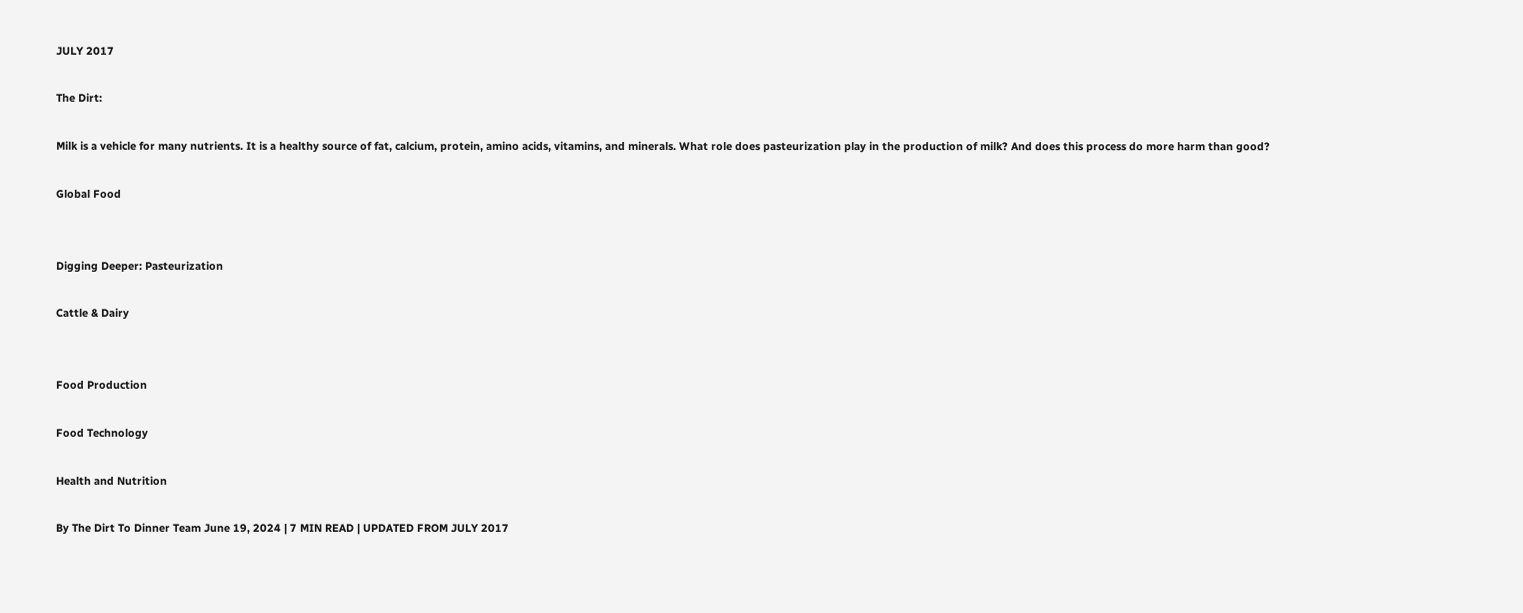JULY 2017

The Dirt:

Milk is a vehicle for many nutrients. It is a healthy source of fat, calcium, protein, amino acids, vitamins, and minerals. What role does pasteurization play in the production of milk? And does this process do more harm than good?

Global Food


Digging Deeper: Pasteurization

Cattle & Dairy


Food Production

Food Technology

Health and Nutrition

By The Dirt To Dinner Team June 19, 2024 | 7 MIN READ | UPDATED FROM JULY 2017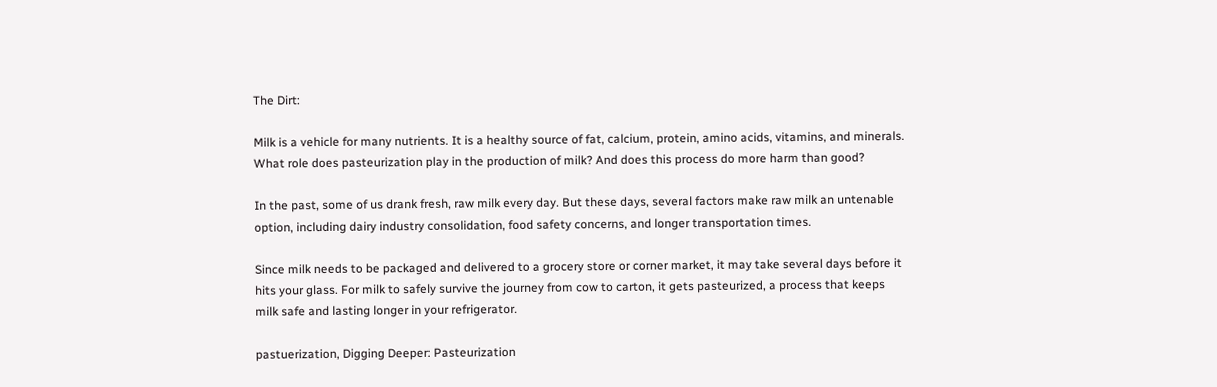The Dirt:

Milk is a vehicle for many nutrients. It is a healthy source of fat, calcium, protein, amino acids, vitamins, and minerals. What role does pasteurization play in the production of milk? And does this process do more harm than good?

In the past, some of us drank fresh, raw milk every day. But these days, several factors make raw milk an untenable option, including dairy industry consolidation, food safety concerns, and longer transportation times.

Since milk needs to be packaged and delivered to a grocery store or corner market, it may take several days before it hits your glass. For milk to safely survive the journey from cow to carton, it gets pasteurized, a process that keeps milk safe and lasting longer in your refrigerator.

pastuerization, Digging Deeper: Pasteurization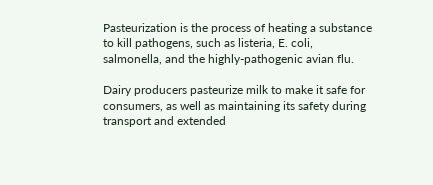Pasteurization is the process of heating a substance to kill pathogens, such as listeria, E. coli, salmonella, and the highly-pathogenic avian flu.

Dairy producers pasteurize milk to make it safe for consumers, as well as maintaining its safety during transport and extended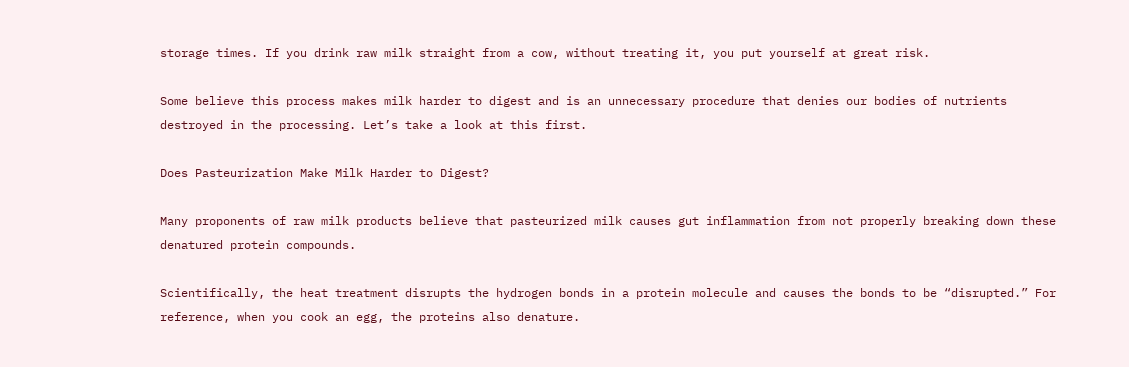storage times. If you drink raw milk straight from a cow, without treating it, you put yourself at great risk.

Some believe this process makes milk harder to digest and is an unnecessary procedure that denies our bodies of nutrients destroyed in the processing. Let’s take a look at this first.

Does Pasteurization Make Milk Harder to Digest?

Many proponents of raw milk products believe that pasteurized milk causes gut inflammation from not properly breaking down these denatured protein compounds.

Scientifically, the heat treatment disrupts the hydrogen bonds in a protein molecule and causes the bonds to be “disrupted.” For reference, when you cook an egg, the proteins also denature.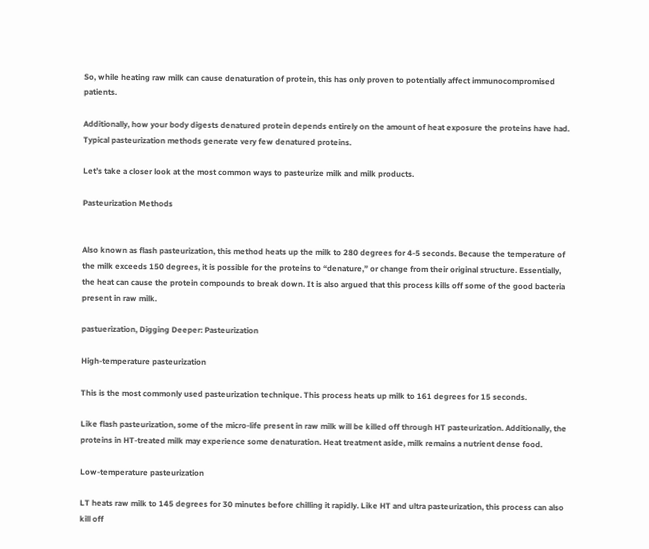So, while heating raw milk can cause denaturation of protein, this has only proven to potentially affect immunocompromised patients.

Additionally, how your body digests denatured protein depends entirely on the amount of heat exposure the proteins have had. Typical pasteurization methods generate very few denatured proteins.

Let’s take a closer look at the most common ways to pasteurize milk and milk products.

Pasteurization Methods


Also known as flash pasteurization, this method heats up the milk to 280 degrees for 4-5 seconds. Because the temperature of the milk exceeds 150 degrees, it is possible for the proteins to “denature,” or change from their original structure. Essentially, the heat can cause the protein compounds to break down. It is also argued that this process kills off some of the good bacteria present in raw milk.

pastuerization, Digging Deeper: Pasteurization

High-temperature pasteurization

This is the most commonly used pasteurization technique. This process heats up milk to 161 degrees for 15 seconds.

Like flash pasteurization, some of the micro-life present in raw milk will be killed off through HT pasteurization. Additionally, the proteins in HT-treated milk may experience some denaturation. Heat treatment aside, milk remains a nutrient dense food.

Low-temperature pasteurization

LT heats raw milk to 145 degrees for 30 minutes before chilling it rapidly. Like HT and ultra pasteurization, this process can also kill off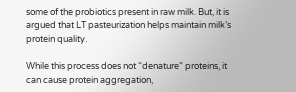some of the probiotics present in raw milk. But, it is argued that LT pasteurization helps maintain milk’s protein quality.

While this process does not “denature” proteins, it can cause protein aggregation,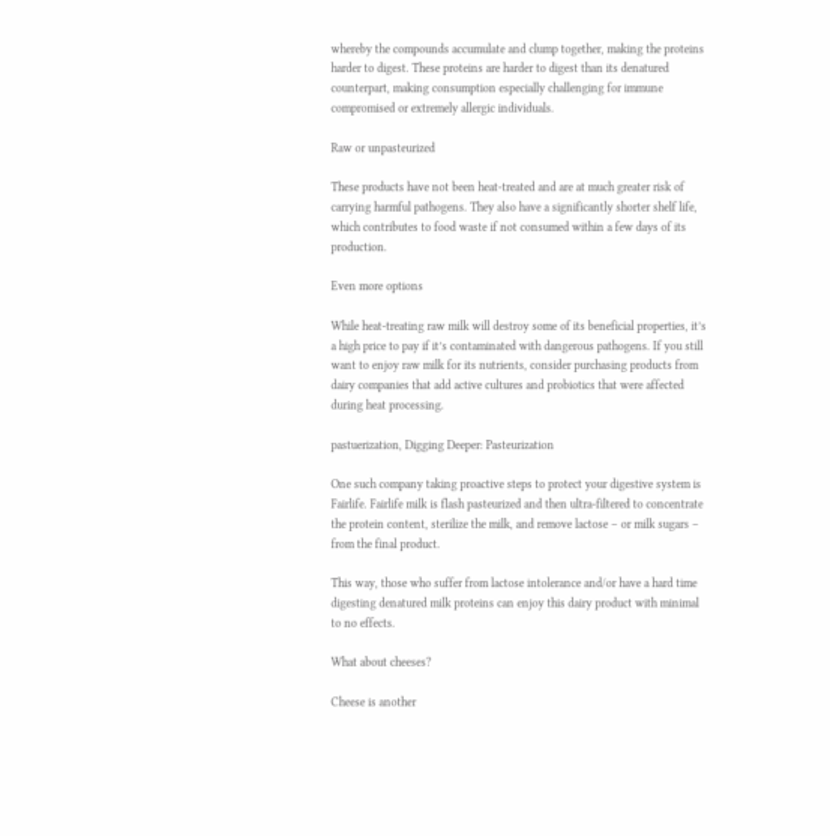whereby the compounds accumulate and clump together, making the proteins harder to digest. These proteins are harder to digest than its denatured counterpart, making consumption especially challenging for immune compromised or extremely allergic individuals.

Raw or unpasteurized

These products have not been heat-treated and are at much greater risk of carrying harmful pathogens. They also have a significantly shorter shelf life, which contributes to food waste if not consumed within a few days of its production.

Even more options

While heat-treating raw milk will destroy some of its beneficial properties, it’s a high price to pay if it’s contaminated with dangerous pathogens. If you still want to enjoy raw milk for its nutrients, consider purchasing products from dairy companies that add active cultures and probiotics that were affected during heat processing.

pastuerization, Digging Deeper: Pasteurization

One such company taking proactive steps to protect your digestive system is Fairlife. Fairlife milk is flash pasteurized and then ultra-filtered to concentrate the protein content, sterilize the milk, and remove lactose – or milk sugars –  from the final product.

This way, those who suffer from lactose intolerance and/or have a hard time digesting denatured milk proteins can enjoy this dairy product with minimal to no effects.

What about cheeses?

Cheese is another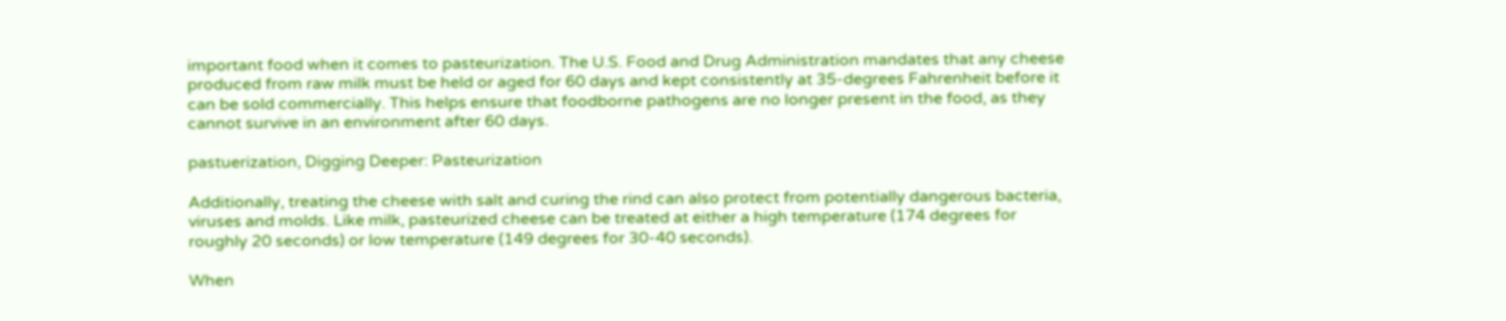important food when it comes to pasteurization. The U.S. Food and Drug Administration mandates that any cheese produced from raw milk must be held or aged for 60 days and kept consistently at 35-degrees Fahrenheit before it can be sold commercially. This helps ensure that foodborne pathogens are no longer present in the food, as they cannot survive in an environment after 60 days.

pastuerization, Digging Deeper: Pasteurization

Additionally, treating the cheese with salt and curing the rind can also protect from potentially dangerous bacteria, viruses and molds. Like milk, pasteurized cheese can be treated at either a high temperature (174 degrees for roughly 20 seconds) or low temperature (149 degrees for 30-40 seconds).

When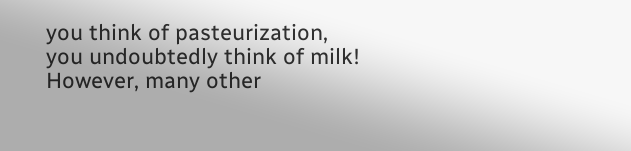you think of pasteurization, you undoubtedly think of milk! However, many other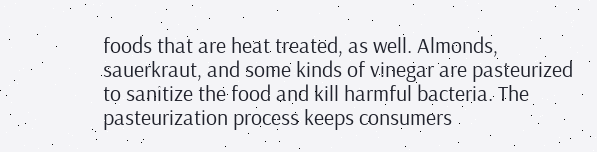foods that are heat treated, as well. Almonds, sauerkraut, and some kinds of vinegar are pasteurized to sanitize the food and kill harmful bacteria. The pasteurization process keeps consumers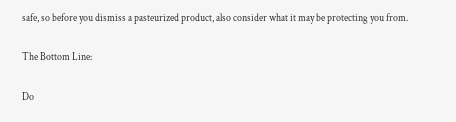safe, so before you dismiss a pasteurized product, also consider what it may be protecting you from.

The Bottom Line:

Do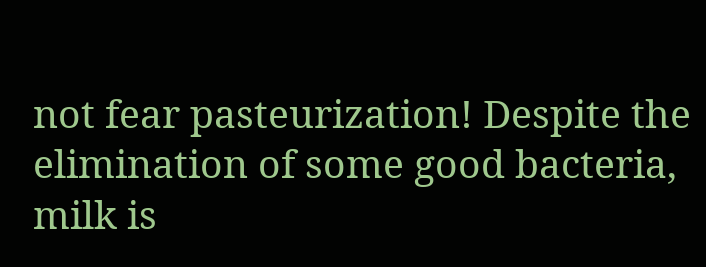not fear pasteurization! Despite the elimination of some good bacteria, milk is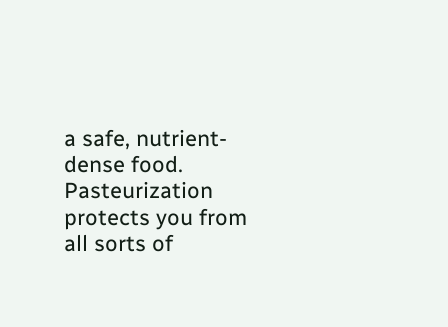a safe, nutrient-dense food. Pasteurization protects you from all sorts of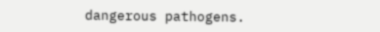dangerous pathogens.